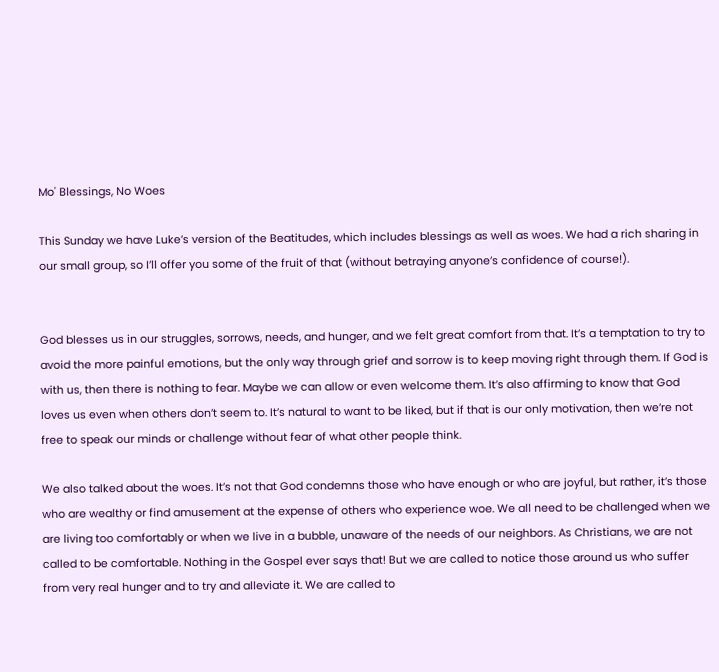Mo' Blessings, No Woes

This Sunday we have Luke’s version of the Beatitudes, which includes blessings as well as woes. We had a rich sharing in our small group, so I’ll offer you some of the fruit of that (without betraying anyone’s confidence of course!).


God blesses us in our struggles, sorrows, needs, and hunger, and we felt great comfort from that. It’s a temptation to try to avoid the more painful emotions, but the only way through grief and sorrow is to keep moving right through them. If God is with us, then there is nothing to fear. Maybe we can allow or even welcome them. It’s also affirming to know that God loves us even when others don’t seem to. It’s natural to want to be liked, but if that is our only motivation, then we’re not free to speak our minds or challenge without fear of what other people think.

We also talked about the woes. It’s not that God condemns those who have enough or who are joyful, but rather, it’s those who are wealthy or find amusement at the expense of others who experience woe. We all need to be challenged when we are living too comfortably or when we live in a bubble, unaware of the needs of our neighbors. As Christians, we are not called to be comfortable. Nothing in the Gospel ever says that! But we are called to notice those around us who suffer from very real hunger and to try and alleviate it. We are called to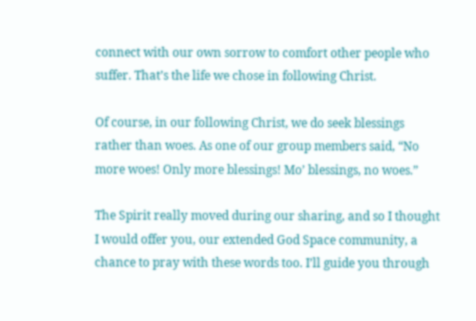connect with our own sorrow to comfort other people who suffer. That’s the life we chose in following Christ.

Of course, in our following Christ, we do seek blessings rather than woes. As one of our group members said, “No more woes! Only more blessings! Mo’ blessings, no woes.”

The Spirit really moved during our sharing, and so I thought I would offer you, our extended God Space community, a chance to pray with these words too. I’ll guide you through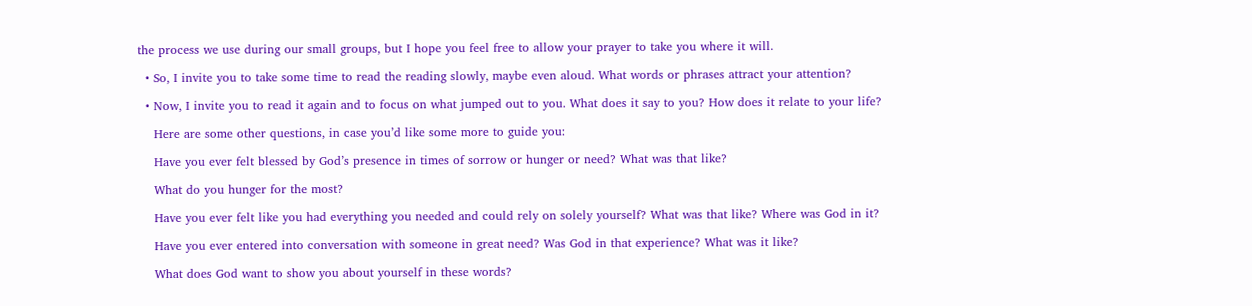the process we use during our small groups, but I hope you feel free to allow your prayer to take you where it will.

  • So, I invite you to take some time to read the reading slowly, maybe even aloud. What words or phrases attract your attention?

  • Now, I invite you to read it again and to focus on what jumped out to you. What does it say to you? How does it relate to your life?

    Here are some other questions, in case you’d like some more to guide you:

    Have you ever felt blessed by God’s presence in times of sorrow or hunger or need? What was that like?

    What do you hunger for the most?

    Have you ever felt like you had everything you needed and could rely on solely yourself? What was that like? Where was God in it?

    Have you ever entered into conversation with someone in great need? Was God in that experience? What was it like?

    What does God want to show you about yourself in these words?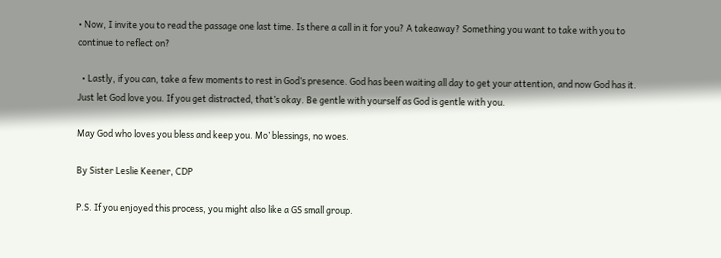• Now, I invite you to read the passage one last time. Is there a call in it for you? A takeaway? Something you want to take with you to continue to reflect on?

  • Lastly, if you can, take a few moments to rest in God’s presence. God has been waiting all day to get your attention, and now God has it. Just let God love you. If you get distracted, that’s okay. Be gentle with yourself as God is gentle with you.

May God who loves you bless and keep you. Mo’ blessings, no woes.

By Sister Leslie Keener, CDP

P.S. If you enjoyed this process, you might also like a GS small group.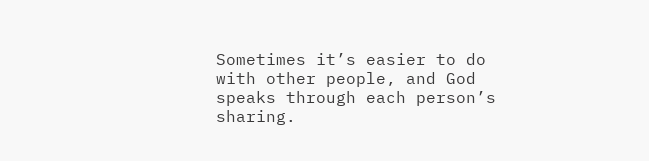Sometimes it’s easier to do with other people, and God speaks through each person’s sharing.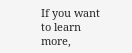If you want to learn more,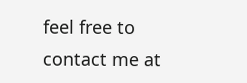feel free to contact me at